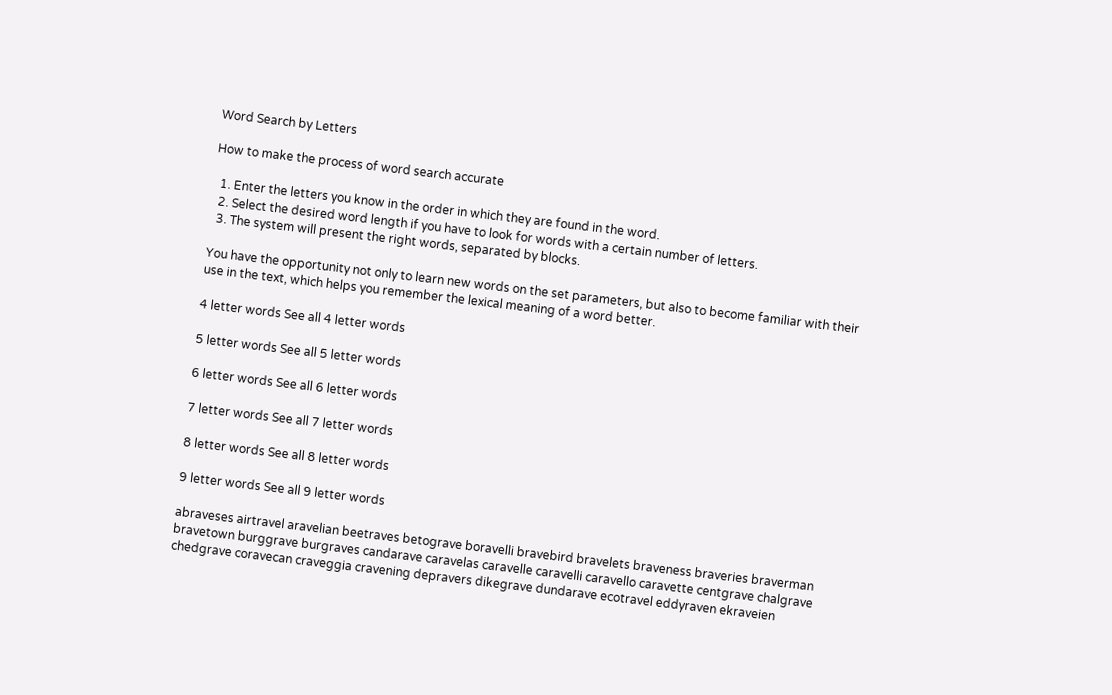Word Search by Letters

How to make the process of word search accurate

  1. Enter the letters you know in the order in which they are found in the word.
  2. Select the desired word length if you have to look for words with a certain number of letters.
  3. The system will present the right words, separated by blocks.

You have the opportunity not only to learn new words on the set parameters, but also to become familiar with their use in the text, which helps you remember the lexical meaning of a word better.

4 letter words See all 4 letter words

5 letter words See all 5 letter words

6 letter words See all 6 letter words

7 letter words See all 7 letter words

8 letter words See all 8 letter words

9 letter words See all 9 letter words

abraveses airtravel aravelian beetraves betograve boravelli bravebird bravelets braveness braveries braverman bravetown burggrave burgraves candarave caravelas caravelle caravelli caravello caravette centgrave chalgrave chedgrave coravecan craveggia cravening depravers dikegrave dundarave ecotravel eddyraven ekraveien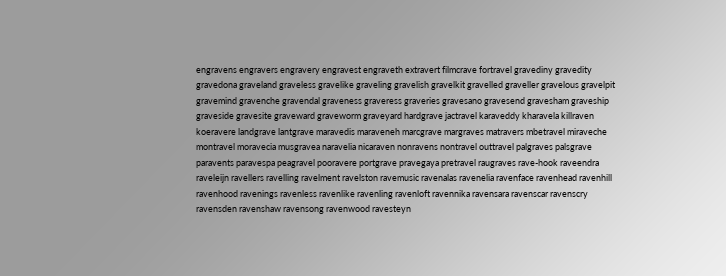engravens engravers engravery engravest engraveth extravert filmcrave fortravel gravediny gravedity gravedona graveland graveless gravelike graveling gravelish gravelkit gravelled graveller gravelous gravelpit gravemind gravenche gravendal graveness graveress graveries gravesano gravesend gravesham graveship graveside gravesite graveward graveworm graveyard hardgrave jactravel karaveddy kharavela killraven koeravere landgrave lantgrave maravedis maraveneh marcgrave margraves matravers mbetravel miraveche montravel moravecia musgravea naravelia nicaraven nonravens nontravel outtravel palgraves palsgrave paravents paravespa peagravel pooravere portgrave pravegaya pretravel raugraves rave-hook raveendra raveleijn ravellers ravelling ravelment ravelston ravemusic ravenalas ravenelia ravenface ravenhead ravenhill ravenhood ravenings ravenless ravenlike ravenling ravenloft ravennika ravensara ravenscar ravenscry ravensden ravenshaw ravensong ravenwood ravesteyn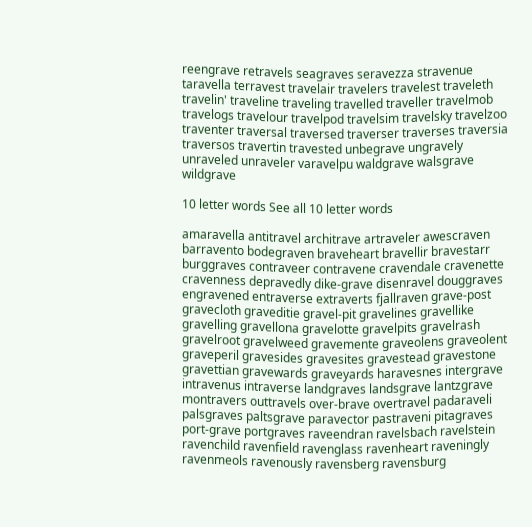reengrave retravels seagraves seravezza stravenue taravella terravest travelair travelers travelest traveleth travelin' traveline traveling travelled traveller travelmob travelogs travelour travelpod travelsim travelsky travelzoo traventer traversal traversed traverser traverses traversia traversos travertin travested unbegrave ungravely unraveled unraveler varavelpu waldgrave walsgrave wildgrave

10 letter words See all 10 letter words

amaravella antitravel architrave artraveler awescraven barravento bodegraven braveheart bravellir bravestarr burggraves contraveer contravene cravendale cravenette cravenness depravedly dike-grave disenravel douggraves engravened entraverse extraverts fjallraven grave-post gravecloth graveditie gravel-pit gravelines gravellike gravelling gravellona gravelotte gravelpits gravelrash gravelroot gravelweed gravemente graveolens graveolent graveperil gravesides gravesites gravestead gravestone gravettian gravewards graveyards haravesnes intergrave intravenus intraverse landgraves landsgrave lantzgrave montravers outtravels over-brave overtravel padaraveli palsgraves paltsgrave paravector pastraveni pitagraves port-grave portgraves raveendran ravelsbach ravelstein ravenchild ravenfield ravenglass ravenheart raveningly ravenmeols ravenously ravensberg ravensburg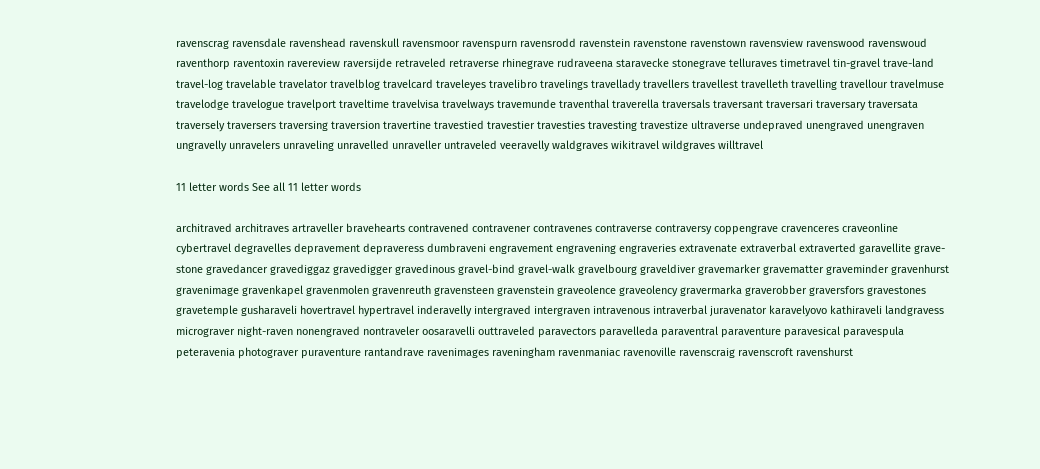ravenscrag ravensdale ravenshead ravenskull ravensmoor ravenspurn ravensrodd ravenstein ravenstone ravenstown ravensview ravenswood ravenswoud raventhorp raventoxin ravereview raversijde retraveled retraverse rhinegrave rudraveena staravecke stonegrave telluraves timetravel tin-gravel trave-land travel-log travelable travelator travelblog travelcard traveleyes travelibro travelings travellady travellers travellest travelleth travelling travellour travelmuse travelodge travelogue travelport traveltime travelvisa travelways travemunde traventhal traverella traversals traversant traversari traversary traversata traversely traversers traversing traversion travertine travestied travestier travesties travesting travestize ultraverse undepraved unengraved unengraven ungravelly unravelers unraveling unravelled unraveller untraveled veeravelly waldgraves wikitravel wildgraves willtravel

11 letter words See all 11 letter words

architraved architraves artraveller bravehearts contravened contravener contravenes contraverse contraversy coppengrave cravenceres craveonline cybertravel degravelles depravement depraveress dumbraveni engravement engravening engraveries extravenate extraverbal extraverted garavellite grave-stone gravedancer gravediggaz gravedigger gravedinous gravel-bind gravel-walk gravelbourg graveldiver gravemarker gravematter graveminder gravenhurst gravenimage gravenkapel gravenmolen gravenreuth gravensteen gravenstein graveolence graveolency gravermarka graverobber graversfors gravestones gravetemple gusharaveli hovertravel hypertravel inderavelly intergraved intergraven intravenous intraverbal juravenator karavelyovo kathiraveli landgravess micrograver night-raven nonengraved nontraveler oosaravelli outtraveled paravectors paravelleda paraventral paraventure paravesical paravespula peteravenia photograver puraventure rantandrave ravenimages raveningham ravenmaniac ravenoville ravenscraig ravenscroft ravenshurst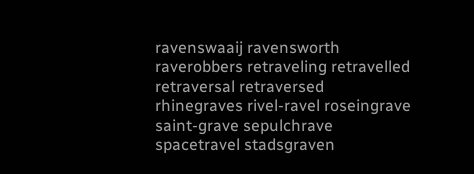ravenswaaij ravensworth raverobbers retraveling retravelled retraversal retraversed rhinegraves rivel-ravel roseingrave saint-grave sepulchrave spacetravel stadsgraven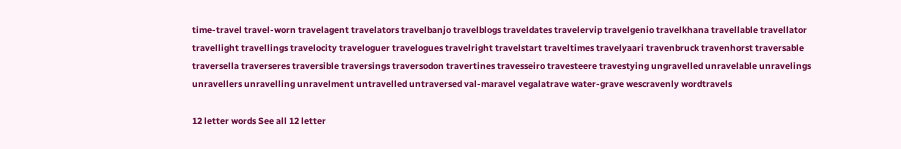time-travel travel-worn travelagent travelators travelbanjo travelblogs traveldates travelervip travelgenio travelkhana travellable travellator travellight travellings travelocity traveloguer travelogues travelright travelstart traveltimes travelyaari travenbruck travenhorst traversable traversella traverseres traversible traversings traversodon travertines travesseiro travesteere travestying ungravelled unravelable unravelings unravellers unravelling unravelment untravelled untraversed val-maravel vegalatrave water-grave wescravenly wordtravels

12 letter words See all 12 letter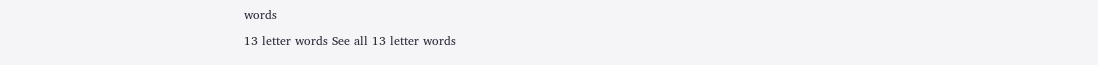words

13 letter words See all 13 letter words